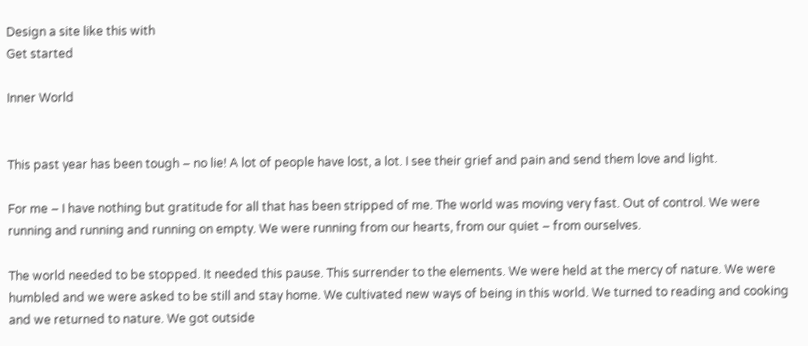Design a site like this with
Get started

Inner World


This past year has been tough – no lie! A lot of people have lost, a lot. I see their grief and pain and send them love and light.

For me – I have nothing but gratitude for all that has been stripped of me. The world was moving very fast. Out of control. We were running and running and running on empty. We were running from our hearts, from our quiet – from ourselves.

The world needed to be stopped. It needed this pause. This surrender to the elements. We were held at the mercy of nature. We were humbled and we were asked to be still and stay home. We cultivated new ways of being in this world. We turned to reading and cooking and we returned to nature. We got outside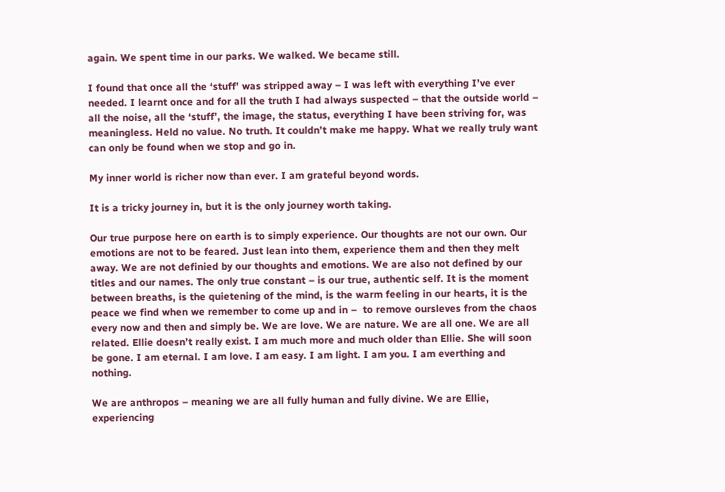again. We spent time in our parks. We walked. We became still.

I found that once all the ‘stuff’ was stripped away – I was left with everything I’ve ever needed. I learnt once and for all the truth I had always suspected – that the outside world – all the noise, all the ‘stuff’, the image, the status, everything I have been striving for, was meaningless. Held no value. No truth. It couldn’t make me happy. What we really truly want can only be found when we stop and go in.

My inner world is richer now than ever. I am grateful beyond words.

It is a tricky journey in, but it is the only journey worth taking.

Our true purpose here on earth is to simply experience. Our thoughts are not our own. Our emotions are not to be feared. Just lean into them, experience them and then they melt away. We are not definied by our thoughts and emotions. We are also not defined by our titles and our names. The only true constant – is our true, authentic self. It is the moment between breaths, is the quietening of the mind, is the warm feeling in our hearts, it is the peace we find when we remember to come up and in –  to remove oursleves from the chaos every now and then and simply be. We are love. We are nature. We are all one. We are all related. Ellie doesn’t really exist. I am much more and much older than Ellie. She will soon be gone. I am eternal. I am love. I am easy. I am light. I am you. I am everthing and nothing.

We are anthropos – meaning we are all fully human and fully divine. We are Ellie, experiencing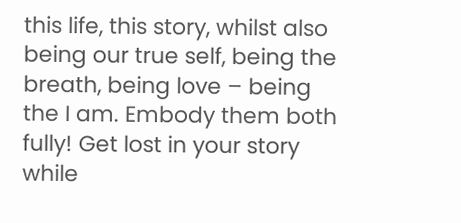this life, this story, whilst also being our true self, being the breath, being love – being the I am. Embody them both fully! Get lost in your story while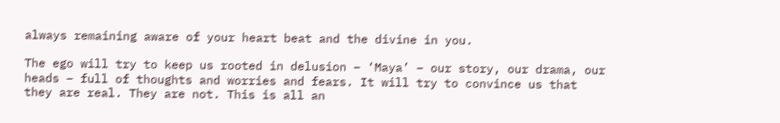always remaining aware of your heart beat and the divine in you.

The ego will try to keep us rooted in delusion – ‘Maya’ – our story, our drama, our heads – full of thoughts and worries and fears. It will try to convince us that they are real. They are not. This is all an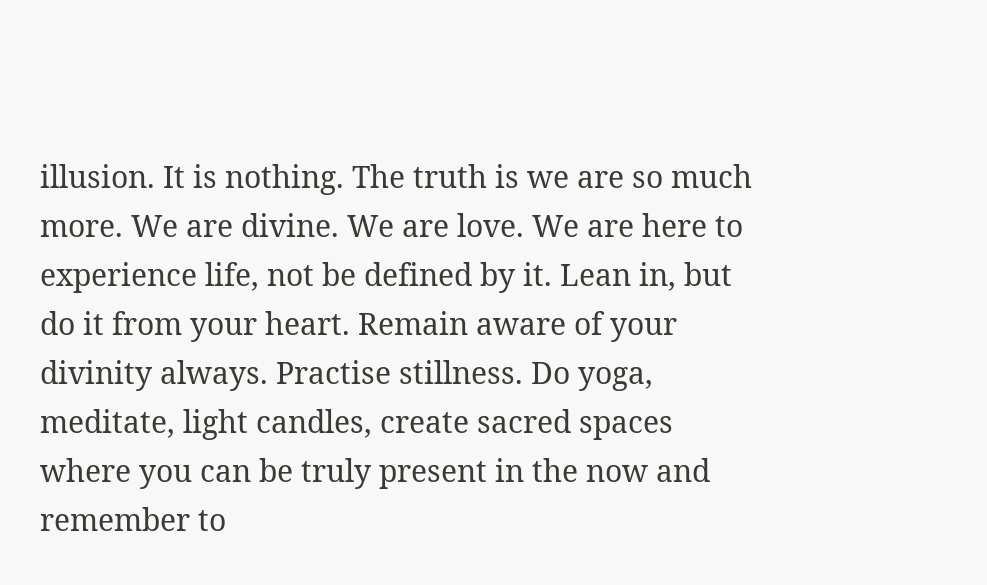illusion. It is nothing. The truth is we are so much more. We are divine. We are love. We are here to experience life, not be defined by it. Lean in, but do it from your heart. Remain aware of your divinity always. Practise stillness. Do yoga, meditate, light candles, create sacred spaces where you can be truly present in the now and remember to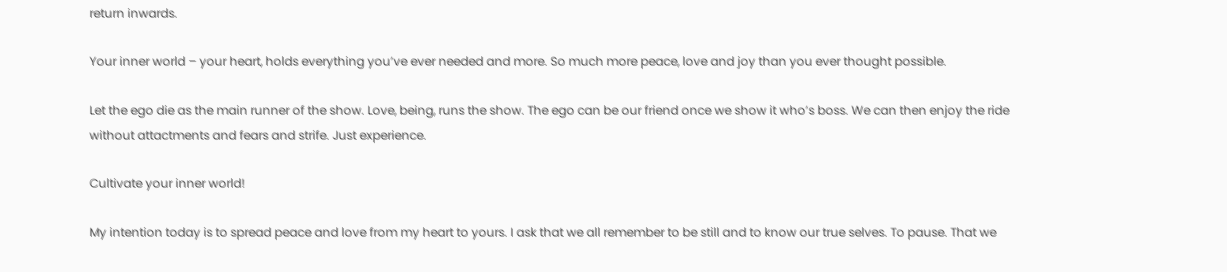return inwards.

Your inner world – your heart, holds everything you’ve ever needed and more. So much more peace, love and joy than you ever thought possible.

Let the ego die as the main runner of the show. Love, being, runs the show. The ego can be our friend once we show it who’s boss. We can then enjoy the ride without attactments and fears and strife. Just experience.

Cultivate your inner world!

My intention today is to spread peace and love from my heart to yours. I ask that we all remember to be still and to know our true selves. To pause. That we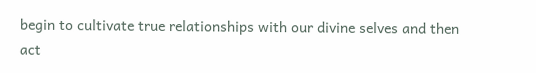begin to cultivate true relationships with our divine selves and then act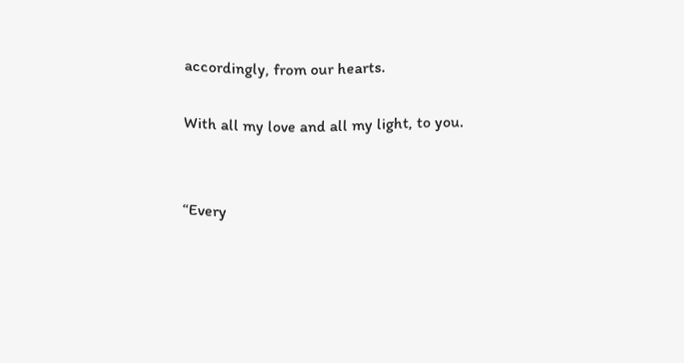accordingly, from our hearts.

With all my love and all my light, to you.


“Every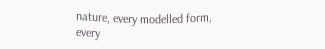nature, every modelled form, every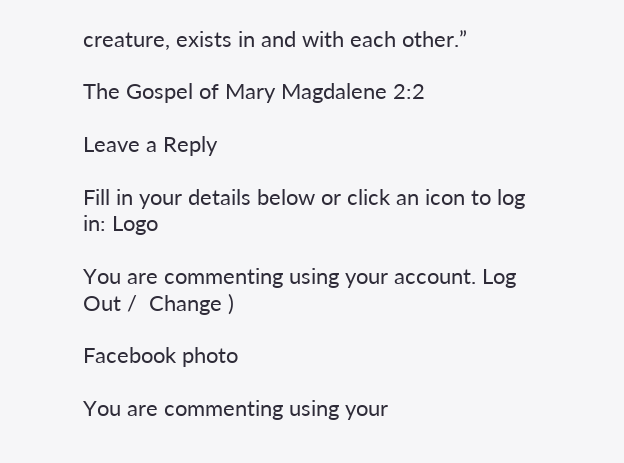creature, exists in and with each other.”

The Gospel of Mary Magdalene 2:2

Leave a Reply

Fill in your details below or click an icon to log in: Logo

You are commenting using your account. Log Out /  Change )

Facebook photo

You are commenting using your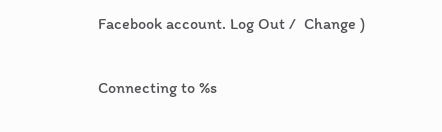Facebook account. Log Out /  Change )

Connecting to %s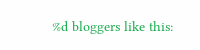%d bloggers like this: